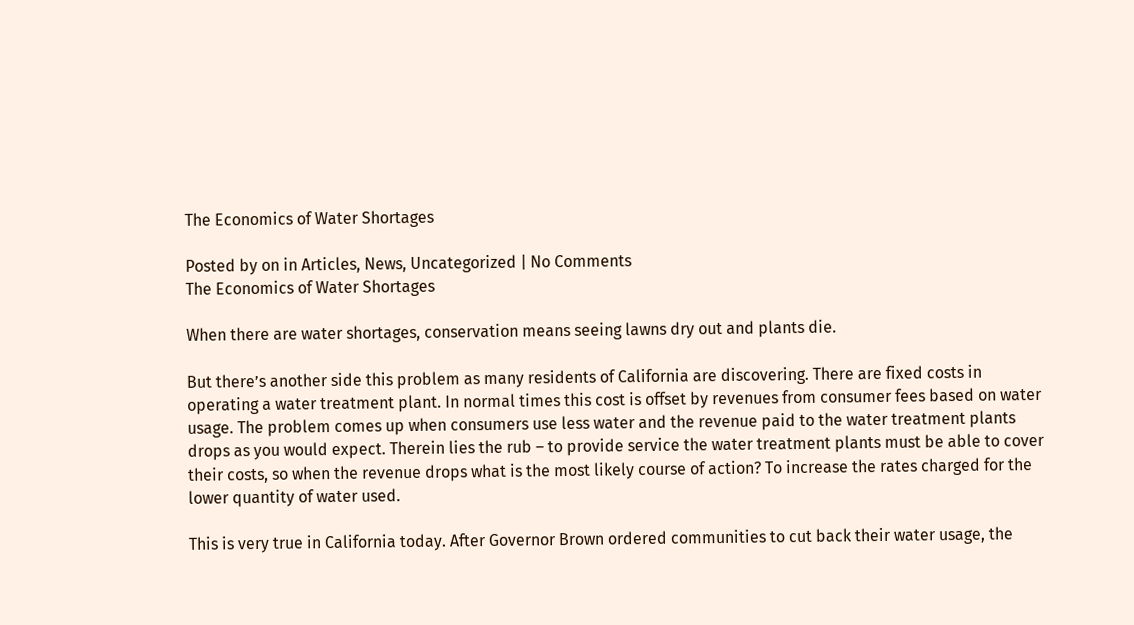The Economics of Water Shortages

Posted by on in Articles, News, Uncategorized | No Comments
The Economics of Water Shortages

When there are water shortages, conservation means seeing lawns dry out and plants die.

But there’s another side this problem as many residents of California are discovering. There are fixed costs in operating a water treatment plant. In normal times this cost is offset by revenues from consumer fees based on water usage. The problem comes up when consumers use less water and the revenue paid to the water treatment plants drops as you would expect. Therein lies the rub – to provide service the water treatment plants must be able to cover their costs, so when the revenue drops what is the most likely course of action? To increase the rates charged for the lower quantity of water used.

This is very true in California today. After Governor Brown ordered communities to cut back their water usage, the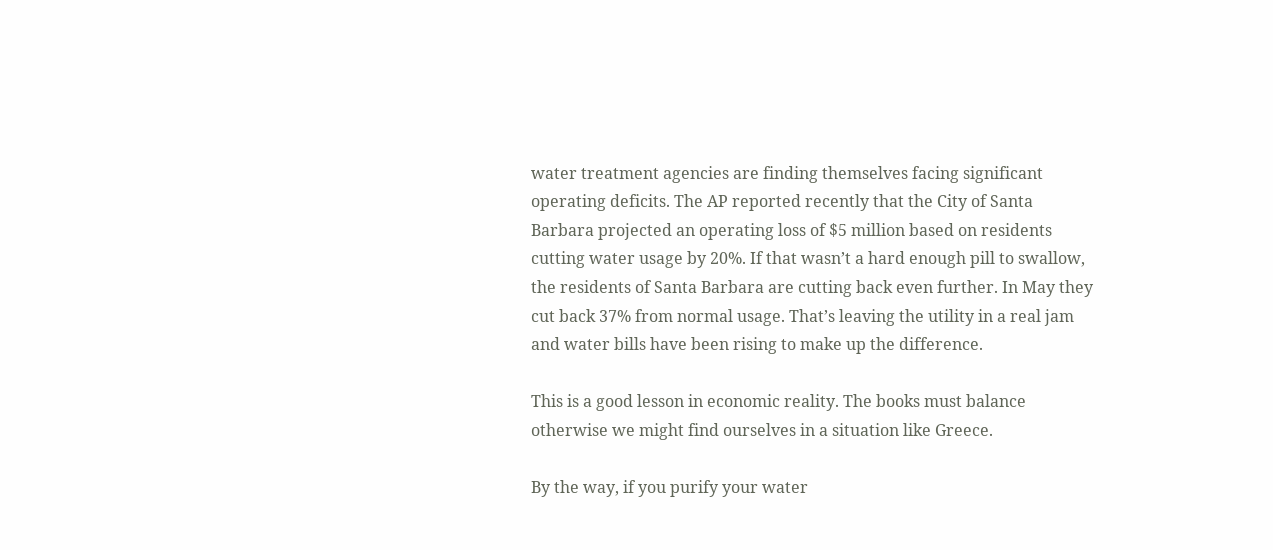water treatment agencies are finding themselves facing significant operating deficits. The AP reported recently that the City of Santa Barbara projected an operating loss of $5 million based on residents cutting water usage by 20%. If that wasn’t a hard enough pill to swallow, the residents of Santa Barbara are cutting back even further. In May they cut back 37% from normal usage. That’s leaving the utility in a real jam and water bills have been rising to make up the difference.

This is a good lesson in economic reality. The books must balance otherwise we might find ourselves in a situation like Greece.

By the way, if you purify your water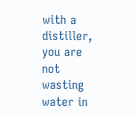with a distiller, you are not wasting water in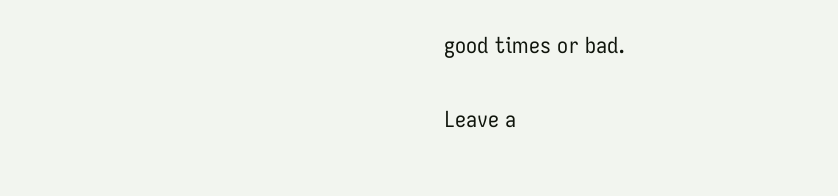good times or bad.

Leave a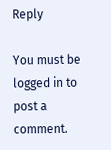Reply

You must be logged in to post a comment.